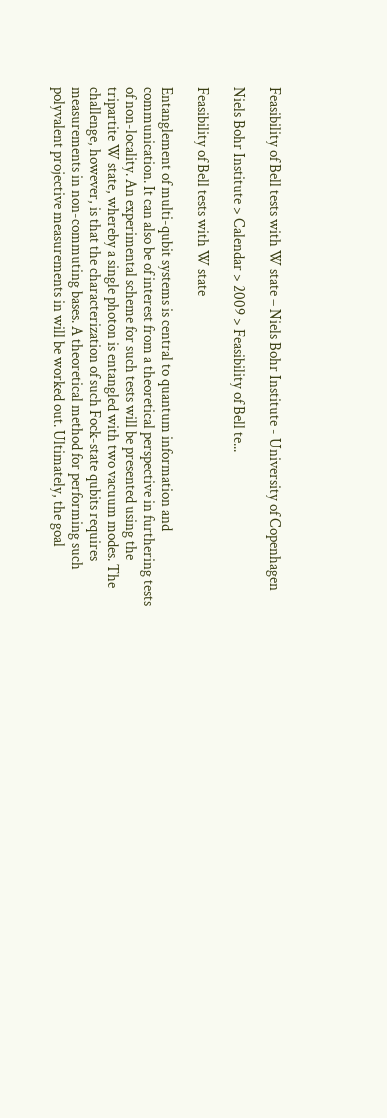Feasibility of Bell tests with W state – Niels Bohr Institute - University of Copenhagen

Niels Bohr Institute > Calendar > 2009 > Feasibility of Bell te...

Feasibility of Bell tests with W state

Entanglement of multi-qubit systems is central to quantum information and communication. It can also be of interest from a theoretical perspective in furthering tests of non-locality. An experimental scheme for such tests will be presented using the tripartite W state, whereby a single photon is entangled with two vacuum modes. The challenge, however, is that the characterization of such Fock-state qubits requires measurements in non-commuting bases. A theoretical method for performing such polyvalent projective measurements in will be worked out. Ultimately, the goal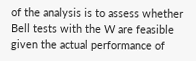of the analysis is to assess whether Bell tests with the W are feasible given the actual performance of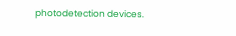photodetection devices.